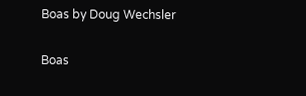Boas by Doug Wechsler

Boas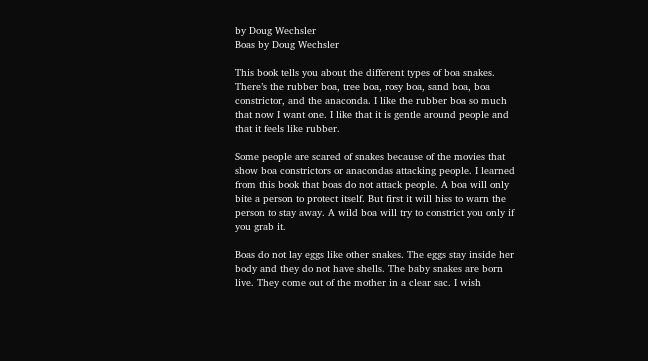by Doug Wechsler
Boas by Doug Wechsler

This book tells you about the different types of boa snakes. There’s the rubber boa, tree boa, rosy boa, sand boa, boa constrictor, and the anaconda. I like the rubber boa so much that now I want one. I like that it is gentle around people and that it feels like rubber.

Some people are scared of snakes because of the movies that show boa constrictors or anacondas attacking people. I learned from this book that boas do not attack people. A boa will only bite a person to protect itself. But first it will hiss to warn the person to stay away. A wild boa will try to constrict you only if you grab it.

Boas do not lay eggs like other snakes. The eggs stay inside her body and they do not have shells. The baby snakes are born live. They come out of the mother in a clear sac. I wish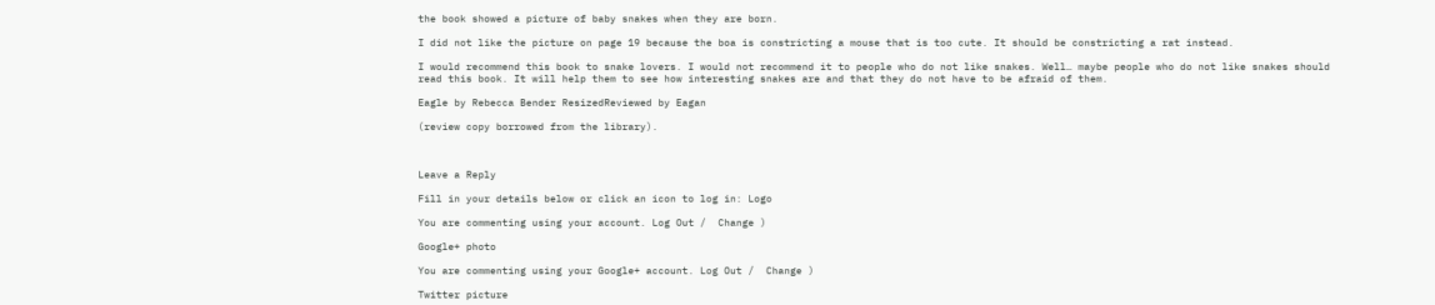the book showed a picture of baby snakes when they are born.

I did not like the picture on page 19 because the boa is constricting a mouse that is too cute. It should be constricting a rat instead.

I would recommend this book to snake lovers. I would not recommend it to people who do not like snakes. Well… maybe people who do not like snakes should read this book. It will help them to see how interesting snakes are and that they do not have to be afraid of them.

Eagle by Rebecca Bender ResizedReviewed by Eagan

(review copy borrowed from the library).



Leave a Reply

Fill in your details below or click an icon to log in: Logo

You are commenting using your account. Log Out /  Change )

Google+ photo

You are commenting using your Google+ account. Log Out /  Change )

Twitter picture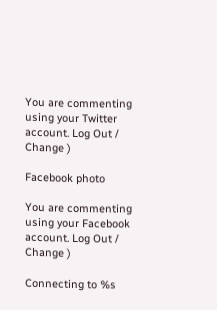You are commenting using your Twitter account. Log Out /  Change )

Facebook photo

You are commenting using your Facebook account. Log Out /  Change )

Connecting to %s